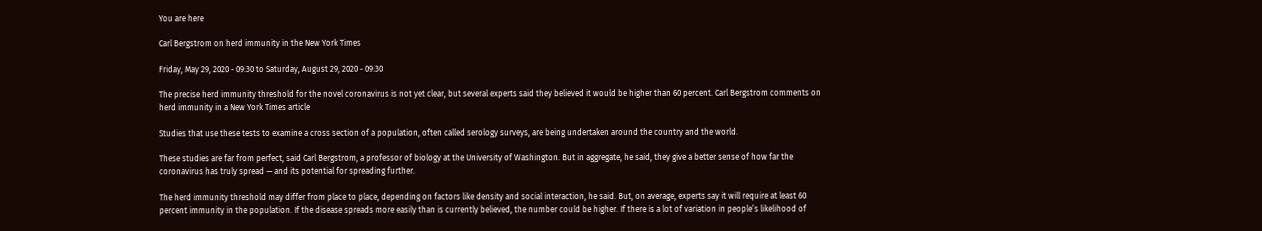You are here

Carl Bergstrom on herd immunity in the New York Times

Friday, May 29, 2020 - 09:30 to Saturday, August 29, 2020 - 09:30

The precise herd immunity threshold for the novel coronavirus is not yet clear, but several experts said they believed it would be higher than 60 percent. Carl Bergstrom comments on herd immunity in a New York Times article

Studies that use these tests to examine a cross section of a population, often called serology surveys, are being undertaken around the country and the world.

These studies are far from perfect, said Carl Bergstrom, a professor of biology at the University of Washington. But in aggregate, he said, they give a better sense of how far the coronavirus has truly spread — and its potential for spreading further.

The herd immunity threshold may differ from place to place, depending on factors like density and social interaction, he said. But, on average, experts say it will require at least 60 percent immunity in the population. If the disease spreads more easily than is currently believed, the number could be higher. If there is a lot of variation in people’s likelihood of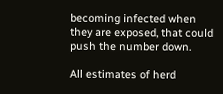becoming infected when they are exposed, that could push the number down.

All estimates of herd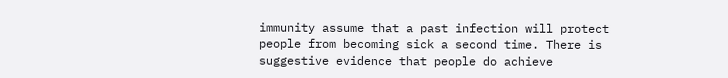immunity assume that a past infection will protect people from becoming sick a second time. There is suggestive evidence that people do achieve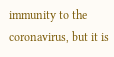immunity to the coronavirus, but it is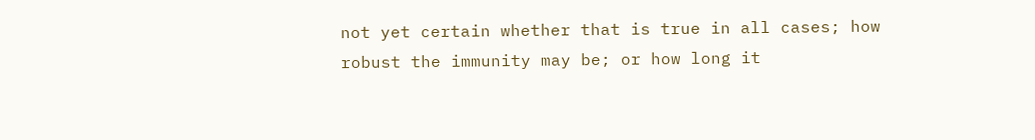not yet certain whether that is true in all cases; how robust the immunity may be; or how long it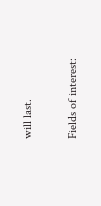will last.

Fields of interest: